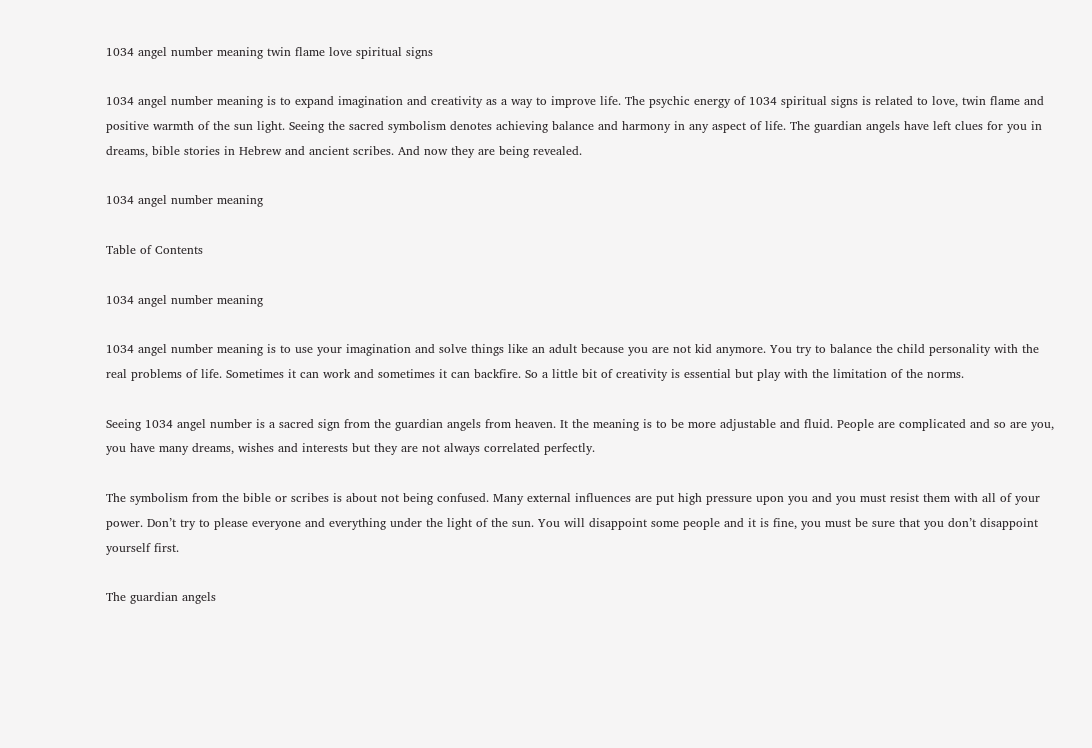1034 angel number meaning twin flame love spiritual signs

1034 angel number meaning is to expand imagination and creativity as a way to improve life. The psychic energy of 1034 spiritual signs is related to love, twin flame and positive warmth of the sun light. Seeing the sacred symbolism denotes achieving balance and harmony in any aspect of life. The guardian angels have left clues for you in dreams, bible stories in Hebrew and ancient scribes. And now they are being revealed.

1034 angel number meaning

Table of Contents

1034 angel number meaning

1034 angel number meaning is to use your imagination and solve things like an adult because you are not kid anymore. You try to balance the child personality with the real problems of life. Sometimes it can work and sometimes it can backfire. So a little bit of creativity is essential but play with the limitation of the norms.

Seeing 1034 angel number is a sacred sign from the guardian angels from heaven. It the meaning is to be more adjustable and fluid. People are complicated and so are you, you have many dreams, wishes and interests but they are not always correlated perfectly.

The symbolism from the bible or scribes is about not being confused. Many external influences are put high pressure upon you and you must resist them with all of your power. Don’t try to please everyone and everything under the light of the sun. You will disappoint some people and it is fine, you must be sure that you don’t disappoint yourself first.

The guardian angels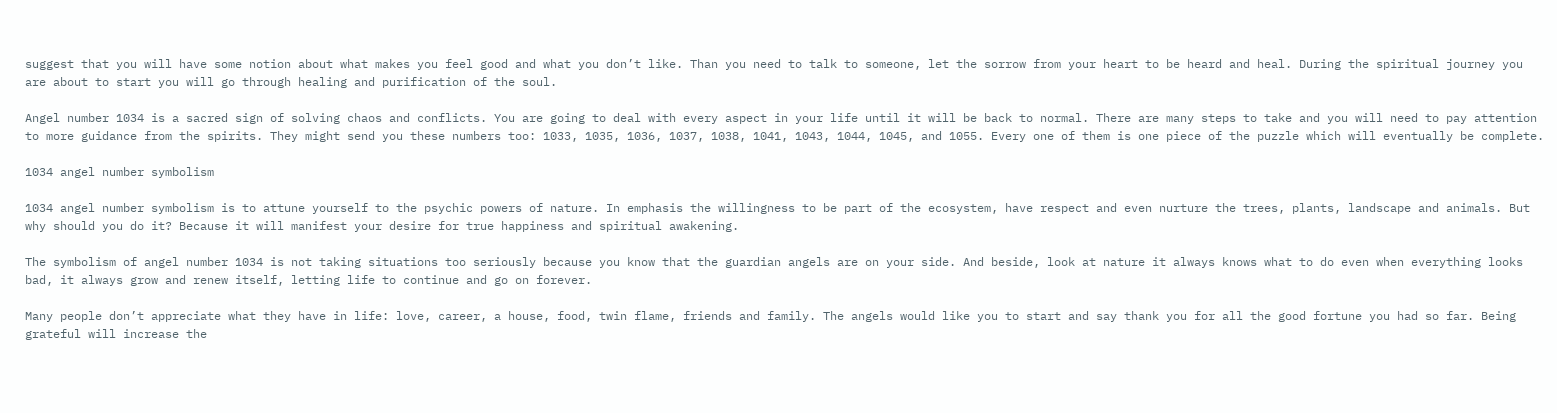suggest that you will have some notion about what makes you feel good and what you don’t like. Than you need to talk to someone, let the sorrow from your heart to be heard and heal. During the spiritual journey you are about to start you will go through healing and purification of the soul.

Angel number 1034 is a sacred sign of solving chaos and conflicts. You are going to deal with every aspect in your life until it will be back to normal. There are many steps to take and you will need to pay attention to more guidance from the spirits. They might send you these numbers too: 1033, 1035, 1036, 1037, 1038, 1041, 1043, 1044, 1045, and 1055. Every one of them is one piece of the puzzle which will eventually be complete.

1034 angel number symbolism

1034 angel number symbolism is to attune yourself to the psychic powers of nature. In emphasis the willingness to be part of the ecosystem, have respect and even nurture the trees, plants, landscape and animals. But why should you do it? Because it will manifest your desire for true happiness and spiritual awakening.

The symbolism of angel number 1034 is not taking situations too seriously because you know that the guardian angels are on your side. And beside, look at nature it always knows what to do even when everything looks bad, it always grow and renew itself, letting life to continue and go on forever.

Many people don’t appreciate what they have in life: love, career, a house, food, twin flame, friends and family. The angels would like you to start and say thank you for all the good fortune you had so far. Being grateful will increase the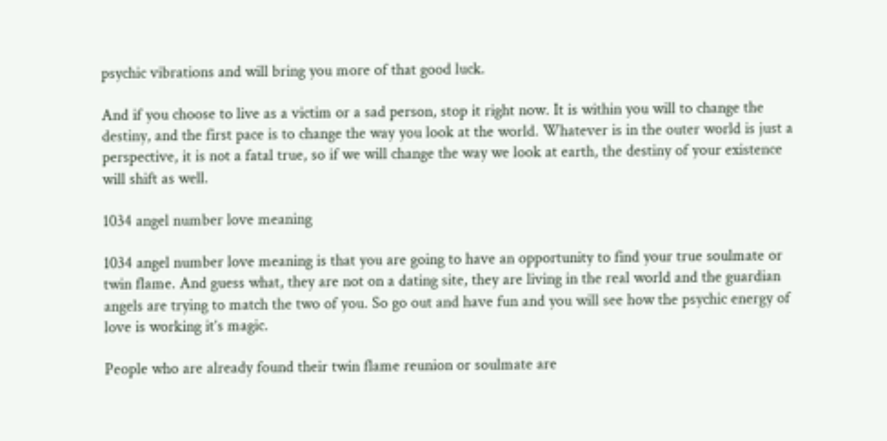psychic vibrations and will bring you more of that good luck.

And if you choose to live as a victim or a sad person, stop it right now. It is within you will to change the destiny, and the first pace is to change the way you look at the world. Whatever is in the outer world is just a perspective, it is not a fatal true, so if we will change the way we look at earth, the destiny of your existence will shift as well.

1034 angel number love meaning

1034 angel number love meaning is that you are going to have an opportunity to find your true soulmate or twin flame. And guess what, they are not on a dating site, they are living in the real world and the guardian angels are trying to match the two of you. So go out and have fun and you will see how the psychic energy of love is working it’s magic.

People who are already found their twin flame reunion or soulmate are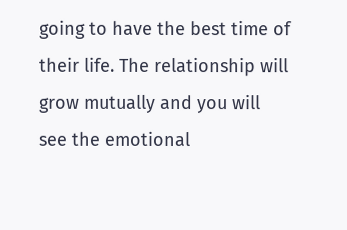going to have the best time of their life. The relationship will grow mutually and you will see the emotional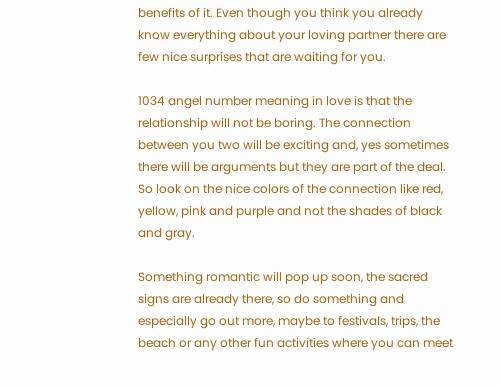benefits of it. Even though you think you already know everything about your loving partner there are few nice surprises that are waiting for you.

1034 angel number meaning in love is that the relationship will not be boring. The connection between you two will be exciting and, yes sometimes there will be arguments but they are part of the deal. So look on the nice colors of the connection like red, yellow, pink and purple and not the shades of black and gray.

Something romantic will pop up soon, the sacred signs are already there, so do something and especially go out more, maybe to festivals, trips, the beach or any other fun activities where you can meet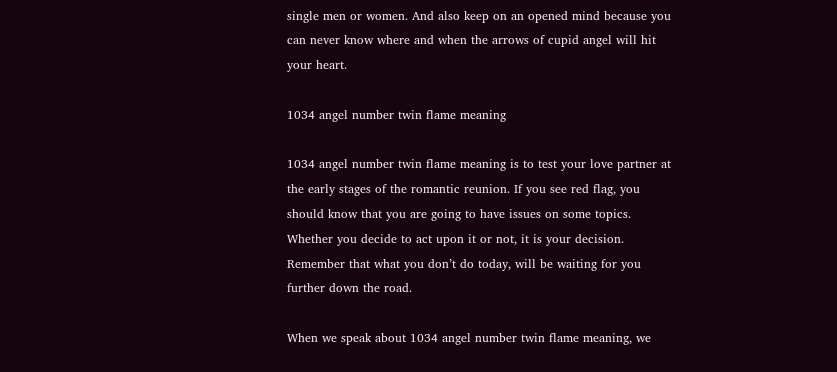single men or women. And also keep on an opened mind because you can never know where and when the arrows of cupid angel will hit your heart.

1034 angel number twin flame meaning

1034 angel number twin flame meaning is to test your love partner at the early stages of the romantic reunion. If you see red flag, you should know that you are going to have issues on some topics. Whether you decide to act upon it or not, it is your decision. Remember that what you don’t do today, will be waiting for you further down the road.

When we speak about 1034 angel number twin flame meaning, we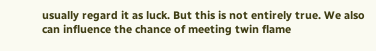usually regard it as luck. But this is not entirely true. We also can influence the chance of meeting twin flame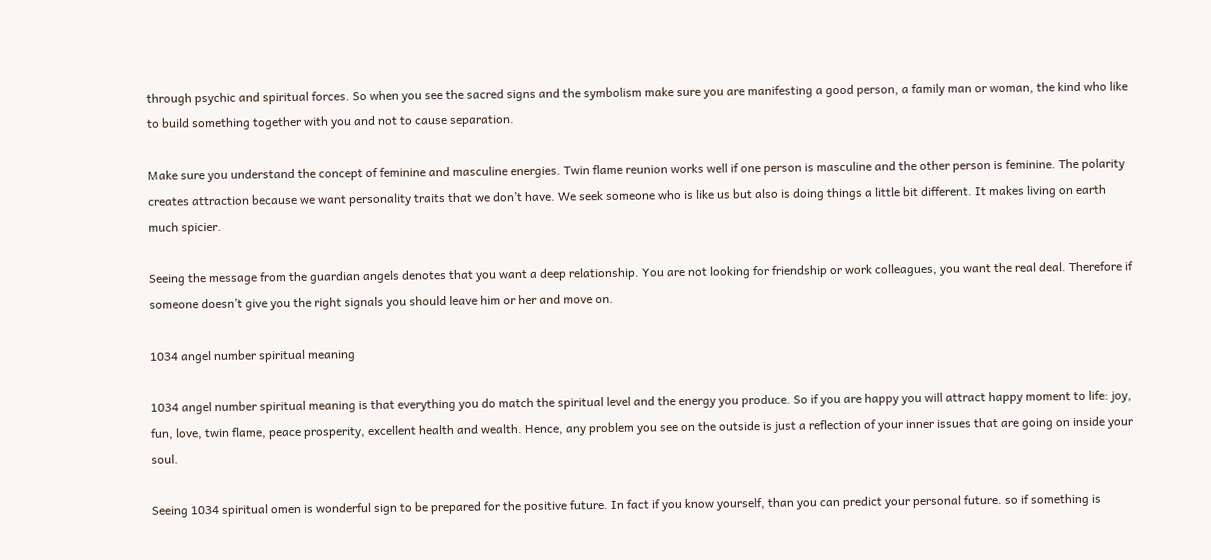through psychic and spiritual forces. So when you see the sacred signs and the symbolism make sure you are manifesting a good person, a family man or woman, the kind who like to build something together with you and not to cause separation.

Make sure you understand the concept of feminine and masculine energies. Twin flame reunion works well if one person is masculine and the other person is feminine. The polarity creates attraction because we want personality traits that we don’t have. We seek someone who is like us but also is doing things a little bit different. It makes living on earth much spicier.

Seeing the message from the guardian angels denotes that you want a deep relationship. You are not looking for friendship or work colleagues, you want the real deal. Therefore if someone doesn’t give you the right signals you should leave him or her and move on.

1034 angel number spiritual meaning

1034 angel number spiritual meaning is that everything you do match the spiritual level and the energy you produce. So if you are happy you will attract happy moment to life: joy, fun, love, twin flame, peace prosperity, excellent health and wealth. Hence, any problem you see on the outside is just a reflection of your inner issues that are going on inside your soul.

Seeing 1034 spiritual omen is wonderful sign to be prepared for the positive future. In fact if you know yourself, than you can predict your personal future. so if something is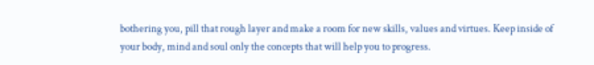bothering you, pill that rough layer and make a room for new skills, values and virtues. Keep inside of your body, mind and soul only the concepts that will help you to progress.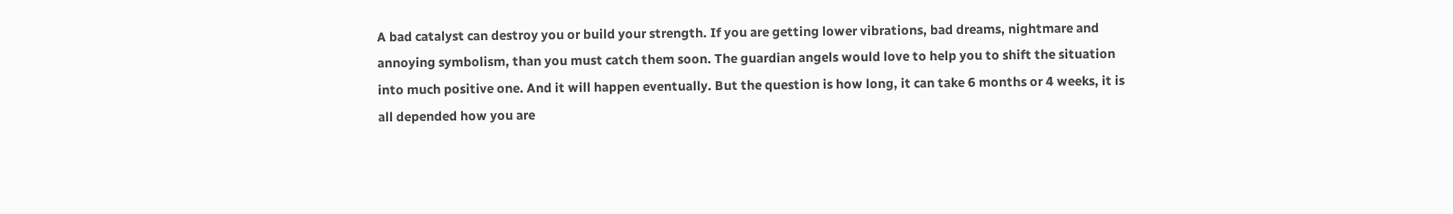A bad catalyst can destroy you or build your strength. If you are getting lower vibrations, bad dreams, nightmare and annoying symbolism, than you must catch them soon. The guardian angels would love to help you to shift the situation into much positive one. And it will happen eventually. But the question is how long, it can take 6 months or 4 weeks, it is all depended how you are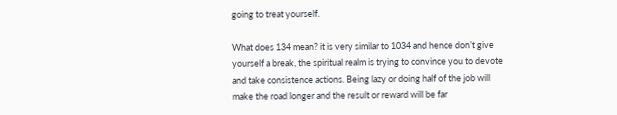going to treat yourself.

What does 134 mean? it is very similar to 1034 and hence don’t give yourself a break, the spiritual realm is trying to convince you to devote and take consistence actions. Being lazy or doing half of the job will make the road longer and the result or reward will be far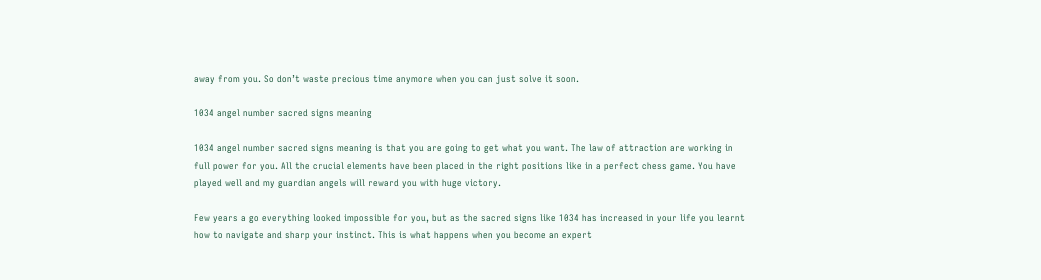away from you. So don’t waste precious time anymore when you can just solve it soon.

1034 angel number sacred signs meaning

1034 angel number sacred signs meaning is that you are going to get what you want. The law of attraction are working in full power for you. All the crucial elements have been placed in the right positions like in a perfect chess game. You have played well and my guardian angels will reward you with huge victory.

Few years a go everything looked impossible for you, but as the sacred signs like 1034 has increased in your life you learnt how to navigate and sharp your instinct. This is what happens when you become an expert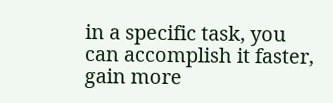in a specific task, you can accomplish it faster, gain more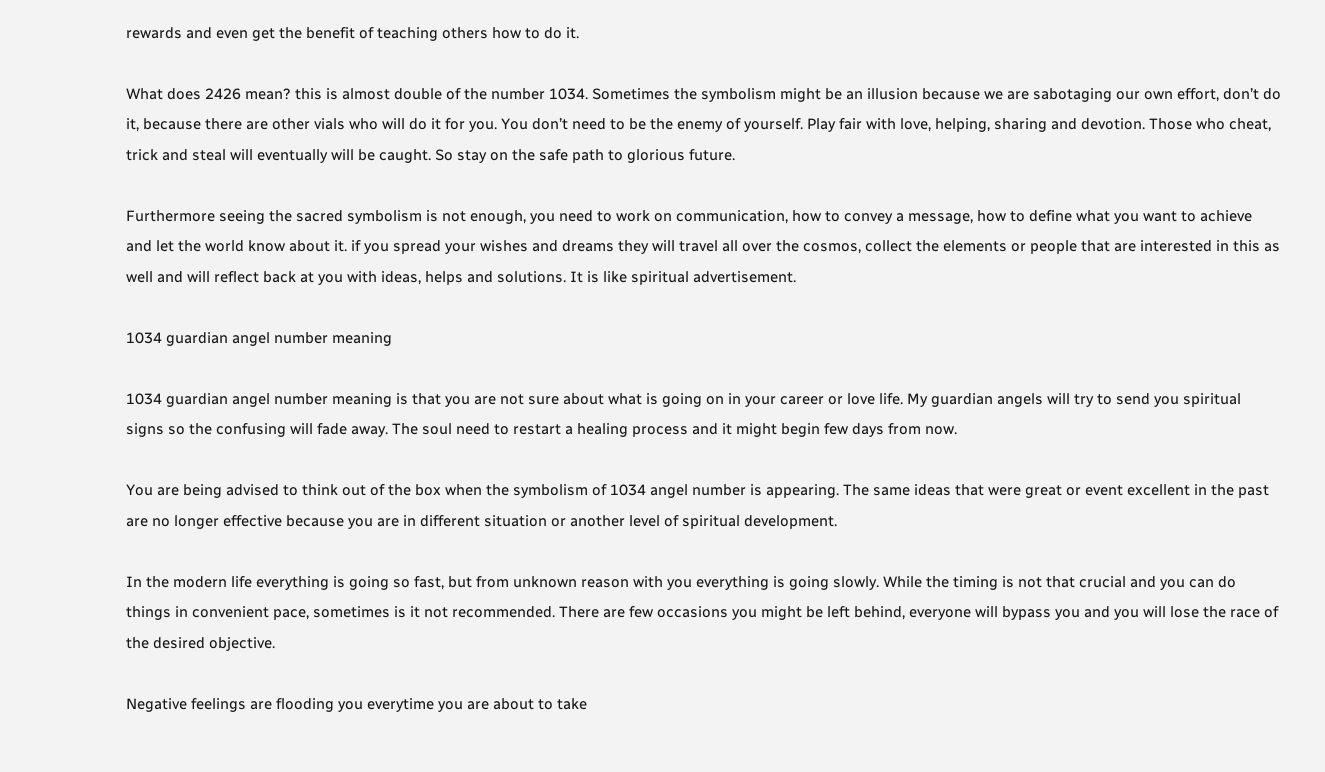rewards and even get the benefit of teaching others how to do it.

What does 2426 mean? this is almost double of the number 1034. Sometimes the symbolism might be an illusion because we are sabotaging our own effort, don’t do it, because there are other vials who will do it for you. You don’t need to be the enemy of yourself. Play fair with love, helping, sharing and devotion. Those who cheat, trick and steal will eventually will be caught. So stay on the safe path to glorious future.

Furthermore seeing the sacred symbolism is not enough, you need to work on communication, how to convey a message, how to define what you want to achieve and let the world know about it. if you spread your wishes and dreams they will travel all over the cosmos, collect the elements or people that are interested in this as well and will reflect back at you with ideas, helps and solutions. It is like spiritual advertisement.

1034 guardian angel number meaning

1034 guardian angel number meaning is that you are not sure about what is going on in your career or love life. My guardian angels will try to send you spiritual signs so the confusing will fade away. The soul need to restart a healing process and it might begin few days from now.

You are being advised to think out of the box when the symbolism of 1034 angel number is appearing. The same ideas that were great or event excellent in the past are no longer effective because you are in different situation or another level of spiritual development.

In the modern life everything is going so fast, but from unknown reason with you everything is going slowly. While the timing is not that crucial and you can do things in convenient pace, sometimes is it not recommended. There are few occasions you might be left behind, everyone will bypass you and you will lose the race of the desired objective.

Negative feelings are flooding you everytime you are about to take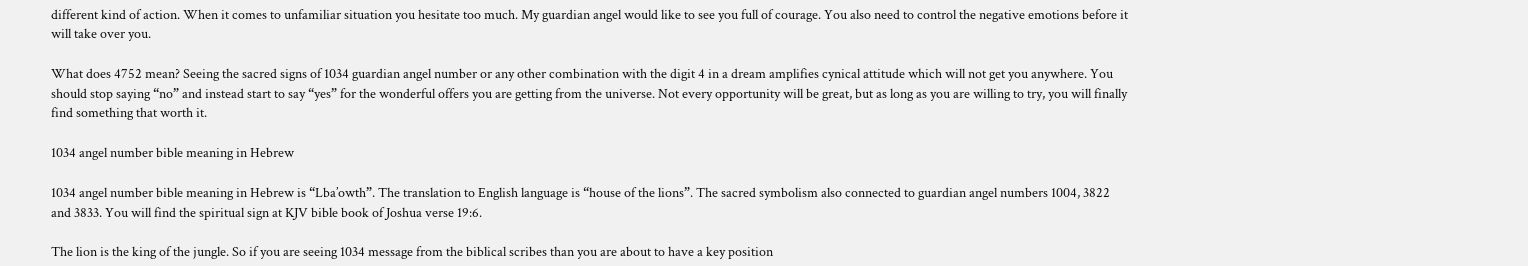different kind of action. When it comes to unfamiliar situation you hesitate too much. My guardian angel would like to see you full of courage. You also need to control the negative emotions before it will take over you.

What does 4752 mean? Seeing the sacred signs of 1034 guardian angel number or any other combination with the digit 4 in a dream amplifies cynical attitude which will not get you anywhere. You should stop saying “no” and instead start to say “yes” for the wonderful offers you are getting from the universe. Not every opportunity will be great, but as long as you are willing to try, you will finally find something that worth it.

1034 angel number bible meaning in Hebrew

1034 angel number bible meaning in Hebrew is “Lba’owth”. The translation to English language is “house of the lions”. The sacred symbolism also connected to guardian angel numbers 1004, 3822 and 3833. You will find the spiritual sign at KJV bible book of Joshua verse 19:6.

The lion is the king of the jungle. So if you are seeing 1034 message from the biblical scribes than you are about to have a key position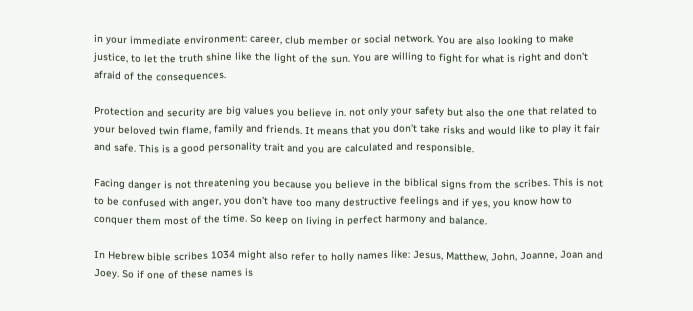in your immediate environment: career, club member or social network. You are also looking to make justice, to let the truth shine like the light of the sun. You are willing to fight for what is right and don’t afraid of the consequences.

Protection and security are big values you believe in. not only your safety but also the one that related to your beloved twin flame, family and friends. It means that you don’t take risks and would like to play it fair and safe. This is a good personality trait and you are calculated and responsible.

Facing danger is not threatening you because you believe in the biblical signs from the scribes. This is not to be confused with anger, you don’t have too many destructive feelings and if yes, you know how to conquer them most of the time. So keep on living in perfect harmony and balance.

In Hebrew bible scribes 1034 might also refer to holly names like: Jesus, Matthew, John, Joanne, Joan and Joey. So if one of these names is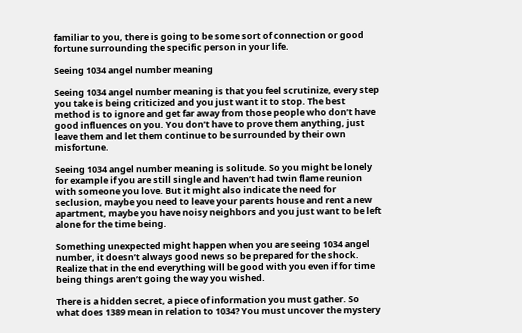familiar to you, there is going to be some sort of connection or good fortune surrounding the specific person in your life.

Seeing 1034 angel number meaning

Seeing 1034 angel number meaning is that you feel scrutinize, every step you take is being criticized and you just want it to stop. The best method is to ignore and get far away from those people who don’t have good influences on you. You don’t have to prove them anything, just leave them and let them continue to be surrounded by their own misfortune.

Seeing 1034 angel number meaning is solitude. So you might be lonely for example if you are still single and haven’t had twin flame reunion with someone you love. But it might also indicate the need for seclusion, maybe you need to leave your parents house and rent a new apartment, maybe you have noisy neighbors and you just want to be left alone for the time being.

Something unexpected might happen when you are seeing 1034 angel number, it doesn’t always good news so be prepared for the shock. Realize that in the end everything will be good with you even if for time being things aren’t going the way you wished.

There is a hidden secret, a piece of information you must gather. So what does 1389 mean in relation to 1034? You must uncover the mystery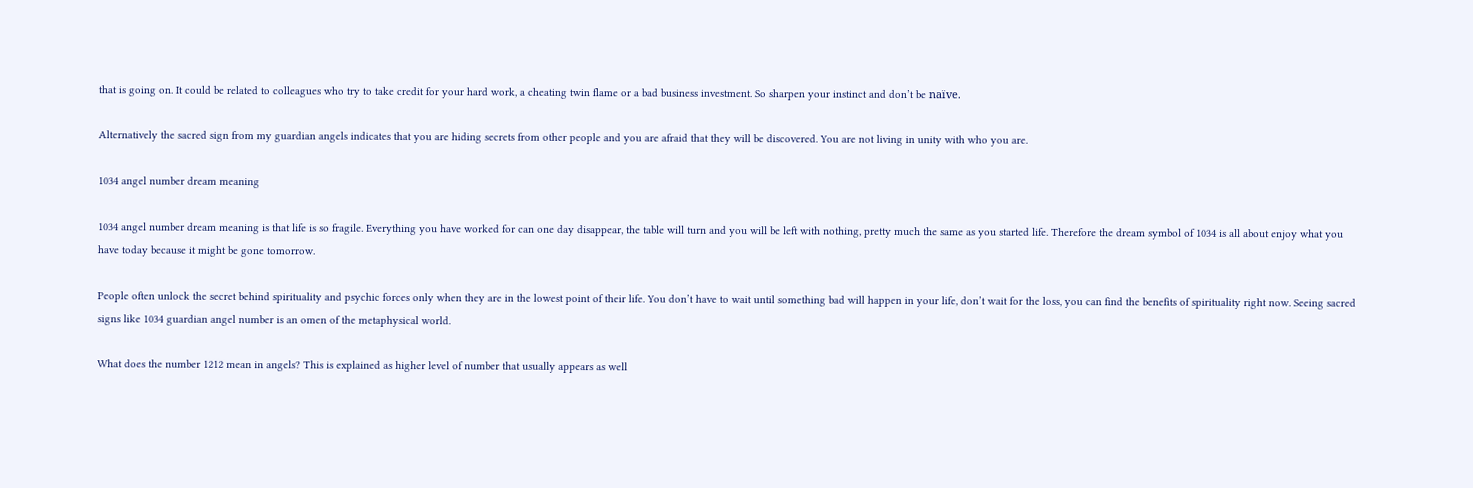that is going on. It could be related to colleagues who try to take credit for your hard work, a cheating twin flame or a bad business investment. So sharpen your instinct and don’t be naïve.

Alternatively the sacred sign from my guardian angels indicates that you are hiding secrets from other people and you are afraid that they will be discovered. You are not living in unity with who you are.

1034 angel number dream meaning

1034 angel number dream meaning is that life is so fragile. Everything you have worked for can one day disappear, the table will turn and you will be left with nothing, pretty much the same as you started life. Therefore the dream symbol of 1034 is all about enjoy what you have today because it might be gone tomorrow.

People often unlock the secret behind spirituality and psychic forces only when they are in the lowest point of their life. You don’t have to wait until something bad will happen in your life, don’t wait for the loss, you can find the benefits of spirituality right now. Seeing sacred signs like 1034 guardian angel number is an omen of the metaphysical world.

What does the number 1212 mean in angels? This is explained as higher level of number that usually appears as well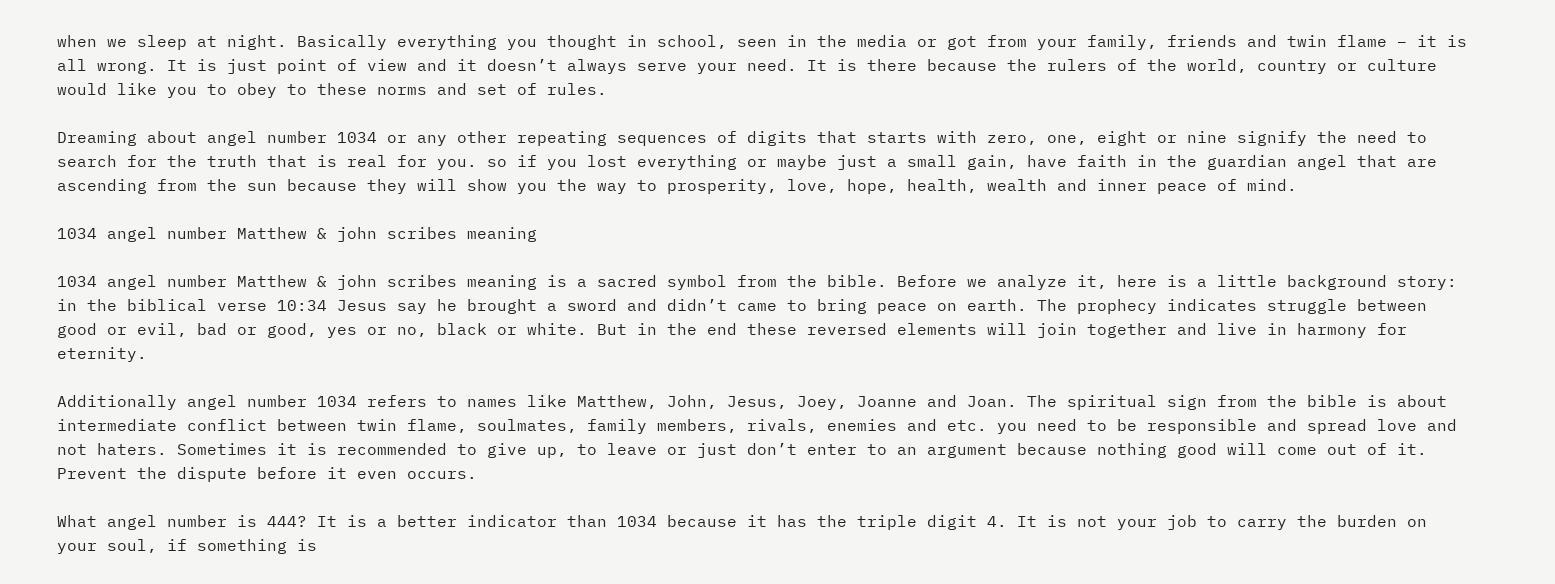when we sleep at night. Basically everything you thought in school, seen in the media or got from your family, friends and twin flame – it is all wrong. It is just point of view and it doesn’t always serve your need. It is there because the rulers of the world, country or culture would like you to obey to these norms and set of rules.

Dreaming about angel number 1034 or any other repeating sequences of digits that starts with zero, one, eight or nine signify the need to search for the truth that is real for you. so if you lost everything or maybe just a small gain, have faith in the guardian angel that are ascending from the sun because they will show you the way to prosperity, love, hope, health, wealth and inner peace of mind.

1034 angel number Matthew & john scribes meaning

1034 angel number Matthew & john scribes meaning is a sacred symbol from the bible. Before we analyze it, here is a little background story: in the biblical verse 10:34 Jesus say he brought a sword and didn’t came to bring peace on earth. The prophecy indicates struggle between good or evil, bad or good, yes or no, black or white. But in the end these reversed elements will join together and live in harmony for eternity.

Additionally angel number 1034 refers to names like Matthew, John, Jesus, Joey, Joanne and Joan. The spiritual sign from the bible is about intermediate conflict between twin flame, soulmates, family members, rivals, enemies and etc. you need to be responsible and spread love and not haters. Sometimes it is recommended to give up, to leave or just don’t enter to an argument because nothing good will come out of it. Prevent the dispute before it even occurs.

What angel number is 444? It is a better indicator than 1034 because it has the triple digit 4. It is not your job to carry the burden on your soul, if something is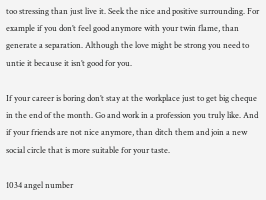too stressing than just live it. Seek the nice and positive surrounding. For example if you don’t feel good anymore with your twin flame, than generate a separation. Although the love might be strong you need to untie it because it isn’t good for you.

If your career is boring don’t stay at the workplace just to get big cheque in the end of the month. Go and work in a profession you truly like. And if your friends are not nice anymore, than ditch them and join a new social circle that is more suitable for your taste.

1034 angel number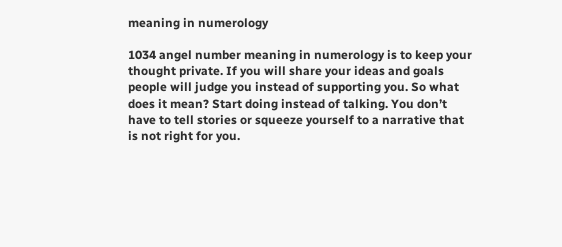meaning in numerology

1034 angel number meaning in numerology is to keep your thought private. If you will share your ideas and goals people will judge you instead of supporting you. So what does it mean? Start doing instead of talking. You don’t have to tell stories or squeeze yourself to a narrative that is not right for you.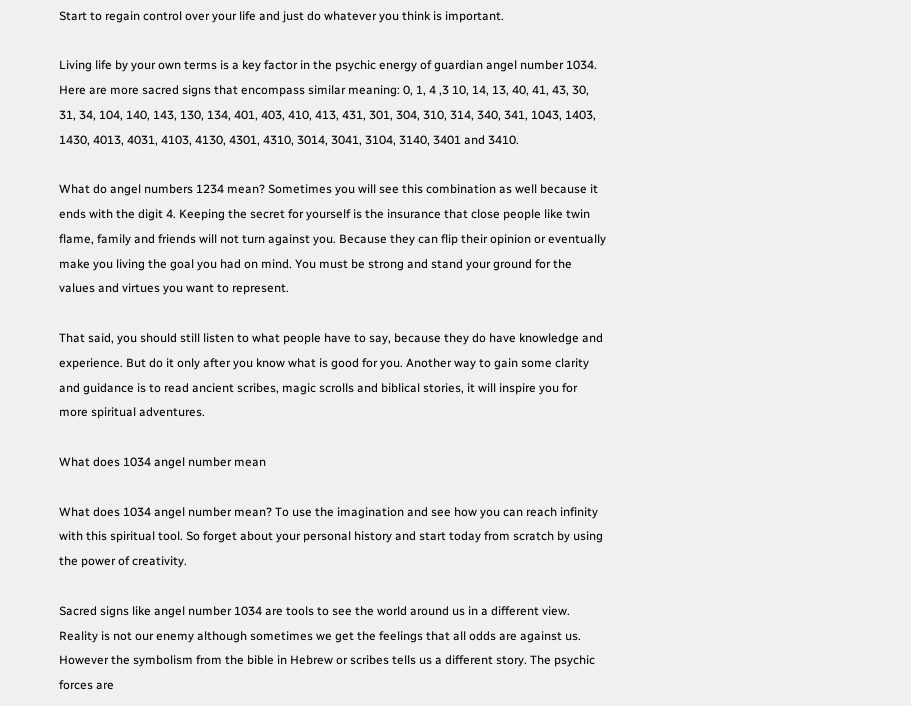Start to regain control over your life and just do whatever you think is important.

Living life by your own terms is a key factor in the psychic energy of guardian angel number 1034. Here are more sacred signs that encompass similar meaning: 0, 1, 4 ,3 10, 14, 13, 40, 41, 43, 30, 31, 34, 104, 140, 143, 130, 134, 401, 403, 410, 413, 431, 301, 304, 310, 314, 340, 341, 1043, 1403, 1430, 4013, 4031, 4103, 4130, 4301, 4310, 3014, 3041, 3104, 3140, 3401 and 3410.

What do angel numbers 1234 mean? Sometimes you will see this combination as well because it ends with the digit 4. Keeping the secret for yourself is the insurance that close people like twin flame, family and friends will not turn against you. Because they can flip their opinion or eventually make you living the goal you had on mind. You must be strong and stand your ground for the values and virtues you want to represent.

That said, you should still listen to what people have to say, because they do have knowledge and experience. But do it only after you know what is good for you. Another way to gain some clarity and guidance is to read ancient scribes, magic scrolls and biblical stories, it will inspire you for more spiritual adventures.

What does 1034 angel number mean

What does 1034 angel number mean? To use the imagination and see how you can reach infinity with this spiritual tool. So forget about your personal history and start today from scratch by using the power of creativity.

Sacred signs like angel number 1034 are tools to see the world around us in a different view. Reality is not our enemy although sometimes we get the feelings that all odds are against us. However the symbolism from the bible in Hebrew or scribes tells us a different story. The psychic forces are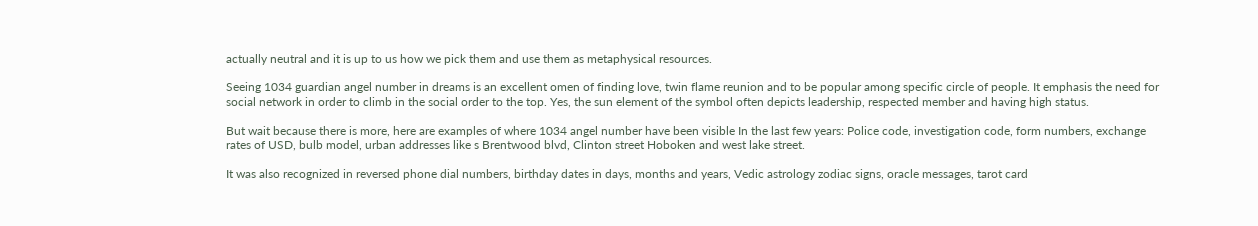actually neutral and it is up to us how we pick them and use them as metaphysical resources.

Seeing 1034 guardian angel number in dreams is an excellent omen of finding love, twin flame reunion and to be popular among specific circle of people. It emphasis the need for social network in order to climb in the social order to the top. Yes, the sun element of the symbol often depicts leadership, respected member and having high status.

But wait because there is more, here are examples of where 1034 angel number have been visible In the last few years: Police code, investigation code, form numbers, exchange rates of USD, bulb model, urban addresses like s Brentwood blvd, Clinton street Hoboken and west lake street.

It was also recognized in reversed phone dial numbers, birthday dates in days, months and years, Vedic astrology zodiac signs, oracle messages, tarot card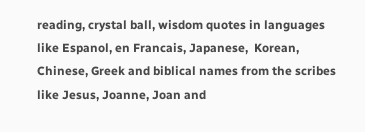reading, crystal ball, wisdom quotes in languages like Espanol, en Francais, Japanese,  Korean, Chinese, Greek and biblical names from the scribes like Jesus, Joanne, Joan and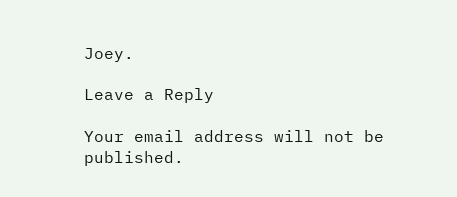Joey.

Leave a Reply

Your email address will not be published.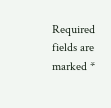Required fields are marked *